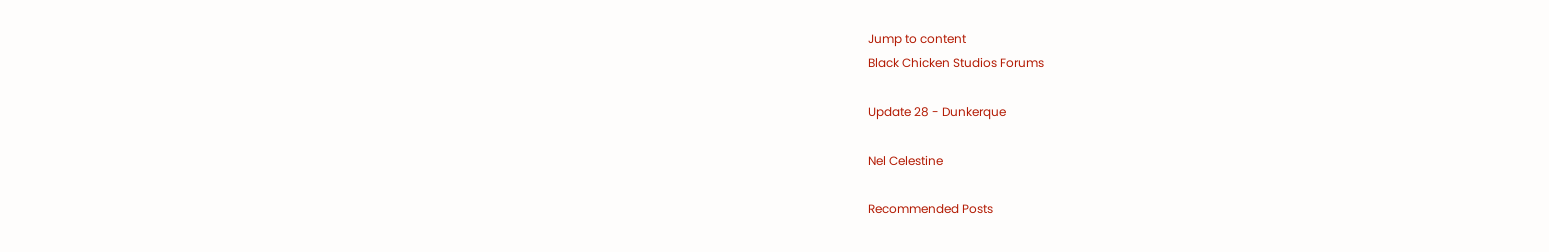Jump to content
Black Chicken Studios Forums

Update 28 - Dunkerque

Nel Celestine

Recommended Posts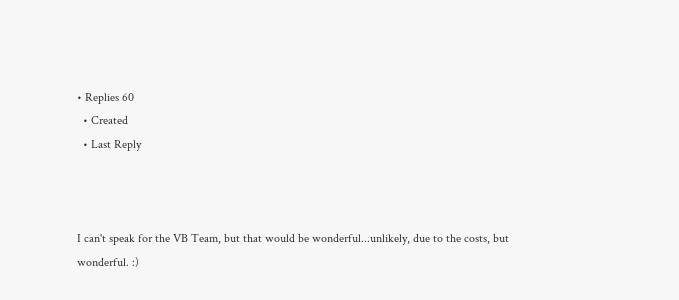• Replies 60
  • Created
  • Last Reply



I can't speak for the VB Team, but that would be wonderful...unlikely, due to the costs, but wonderful. :)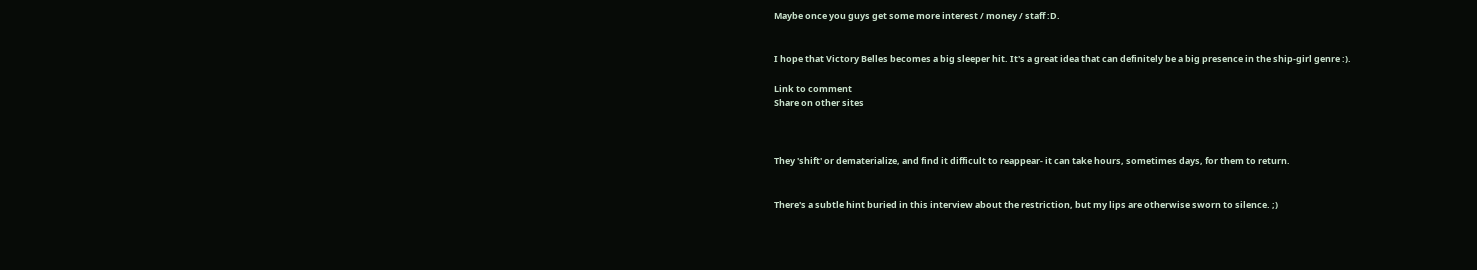Maybe once you guys get some more interest / money / staff :D.


I hope that Victory Belles becomes a big sleeper hit. It's a great idea that can definitely be a big presence in the ship-girl genre :).

Link to comment
Share on other sites



They 'shift' or dematerialize, and find it difficult to reappear- it can take hours, sometimes days, for them to return.


There's a subtle hint buried in this interview about the restriction, but my lips are otherwise sworn to silence. ;)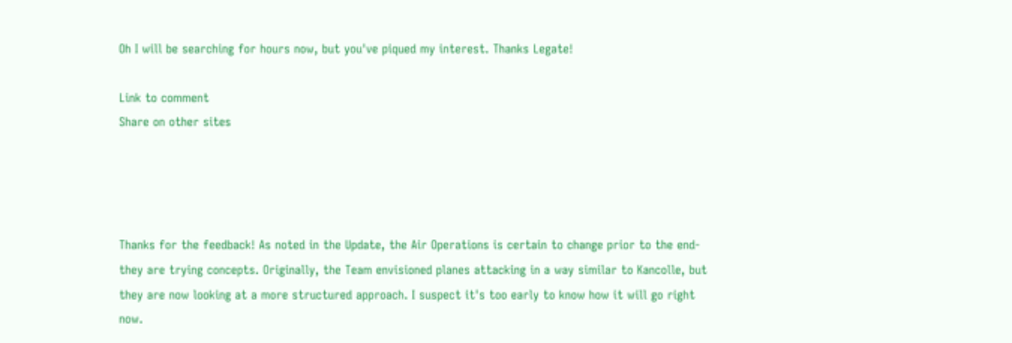Oh I will be searching for hours now, but you've piqued my interest. Thanks Legate!

Link to comment
Share on other sites




Thanks for the feedback! As noted in the Update, the Air Operations is certain to change prior to the end- they are trying concepts. Originally, the Team envisioned planes attacking in a way similar to Kancolle, but they are now looking at a more structured approach. I suspect it's too early to know how it will go right now.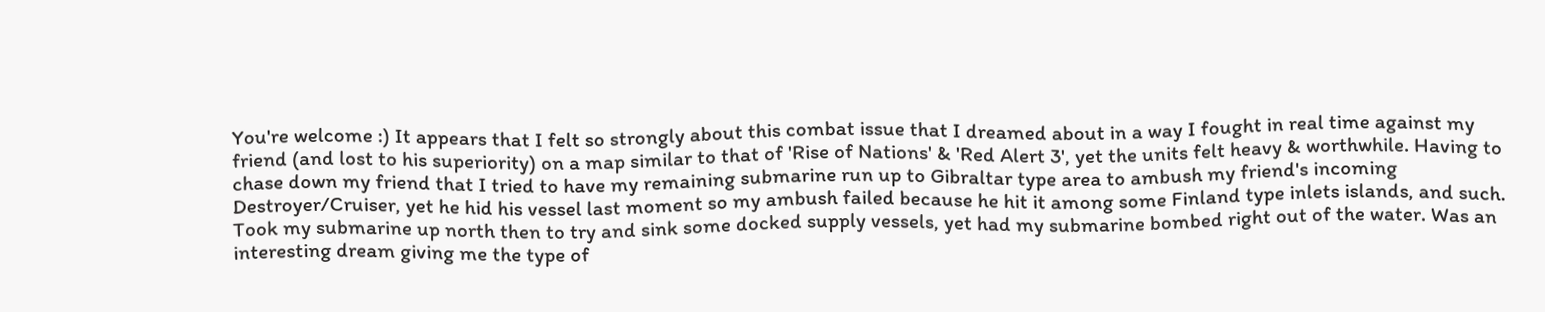You're welcome :) It appears that I felt so strongly about this combat issue that I dreamed about in a way I fought in real time against my friend (and lost to his superiority) on a map similar to that of 'Rise of Nations' & 'Red Alert 3', yet the units felt heavy & worthwhile. Having to chase down my friend that I tried to have my remaining submarine run up to Gibraltar type area to ambush my friend's incoming Destroyer/Cruiser, yet he hid his vessel last moment so my ambush failed because he hit it among some Finland type inlets islands, and such. Took my submarine up north then to try and sink some docked supply vessels, yet had my submarine bombed right out of the water. Was an interesting dream giving me the type of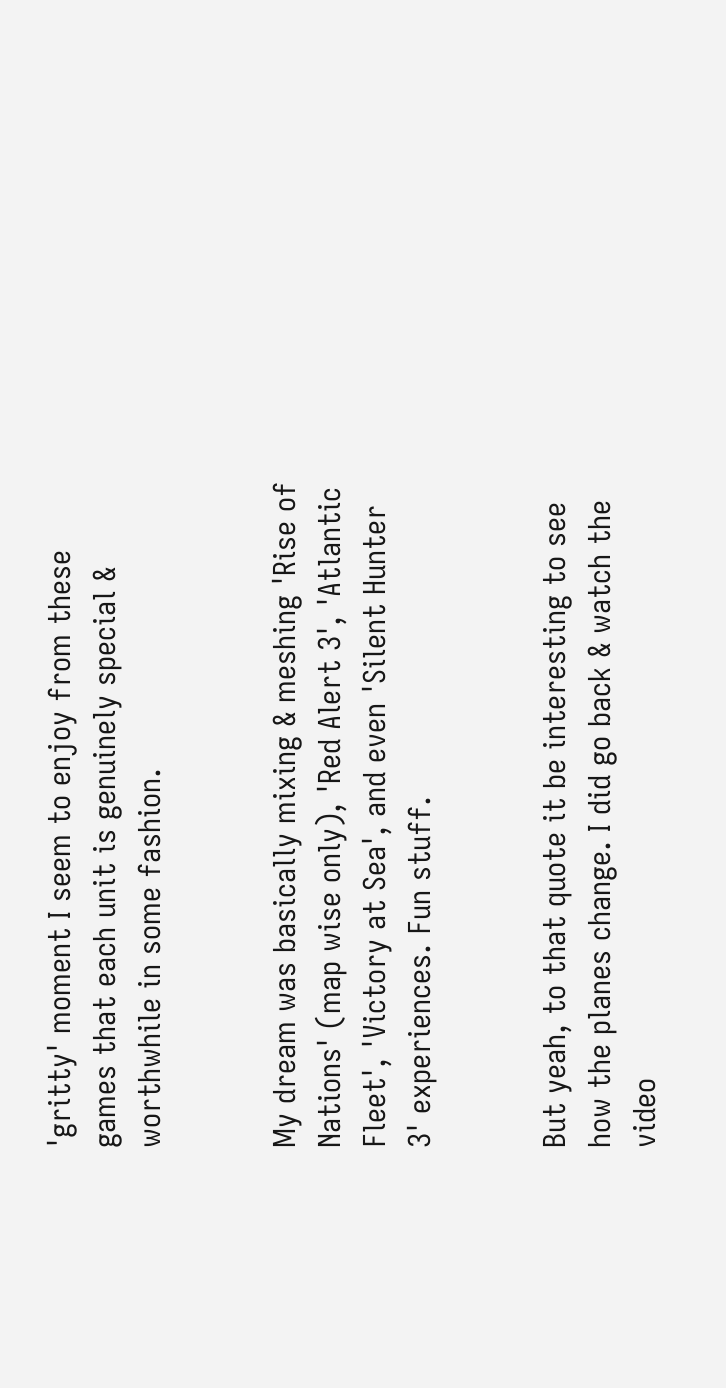'gritty' moment I seem to enjoy from these games that each unit is genuinely special & worthwhile in some fashion.


My dream was basically mixing & meshing 'Rise of Nations' (map wise only), 'Red Alert 3', 'Atlantic Fleet', 'Victory at Sea', and even 'Silent Hunter 3' experiences. Fun stuff.


But yeah, to that quote it be interesting to see how the planes change. I did go back & watch the video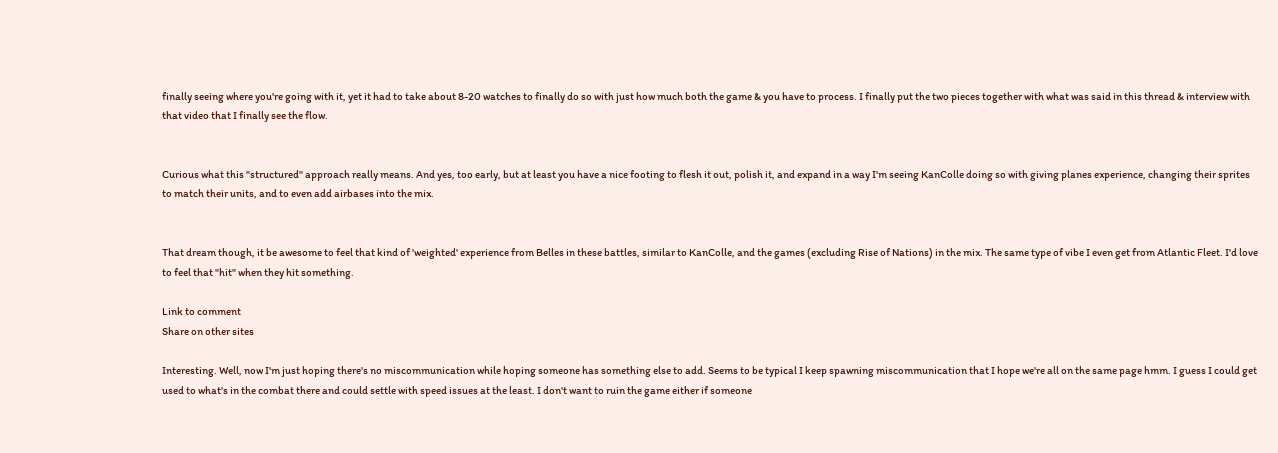finally seeing where you're going with it, yet it had to take about 8-20 watches to finally do so with just how much both the game & you have to process. I finally put the two pieces together with what was said in this thread & interview with that video that I finally see the flow.


Curious what this "structured" approach really means. And yes, too early, but at least you have a nice footing to flesh it out, polish it, and expand in a way I'm seeing KanColle doing so with giving planes experience, changing their sprites to match their units, and to even add airbases into the mix.


That dream though, it be awesome to feel that kind of 'weighted' experience from Belles in these battles, similar to KanColle, and the games (excluding Rise of Nations) in the mix. The same type of vibe I even get from Atlantic Fleet. I'd love to feel that "hit" when they hit something.

Link to comment
Share on other sites

Interesting. Well, now I'm just hoping there's no miscommunication while hoping someone has something else to add. Seems to be typical I keep spawning miscommunication that I hope we're all on the same page hmm. I guess I could get used to what's in the combat there and could settle with speed issues at the least. I don't want to ruin the game either if someone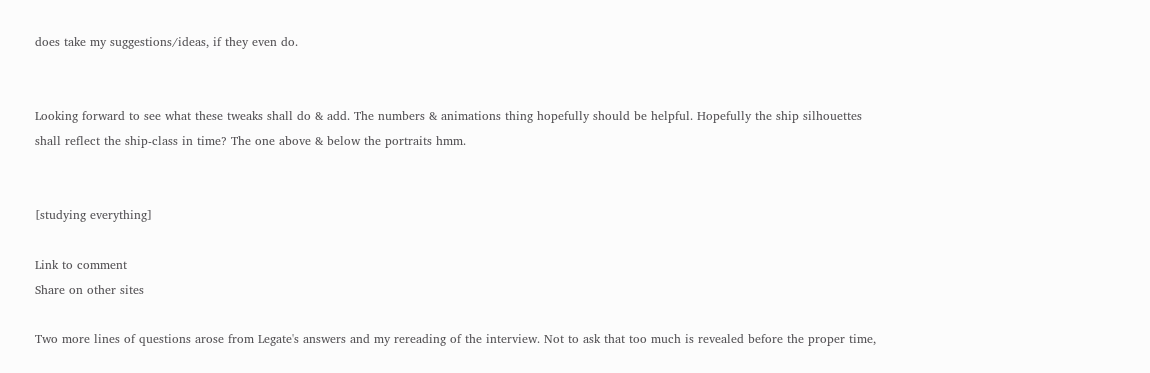does take my suggestions/ideas, if they even do.


Looking forward to see what these tweaks shall do & add. The numbers & animations thing hopefully should be helpful. Hopefully the ship silhouettes shall reflect the ship-class in time? The one above & below the portraits hmm.


[studying everything]

Link to comment
Share on other sites

Two more lines of questions arose from Legate's answers and my rereading of the interview. Not to ask that too much is revealed before the proper time,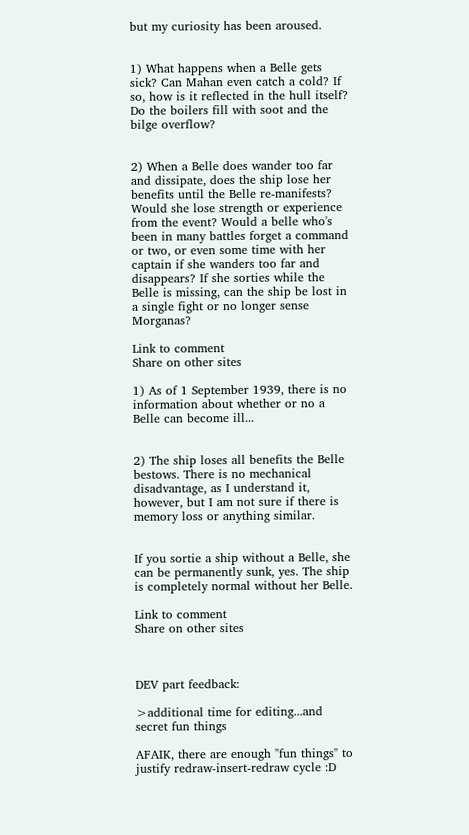but my curiosity has been aroused.


1) What happens when a Belle gets sick? Can Mahan even catch a cold? If so, how is it reflected in the hull itself? Do the boilers fill with soot and the bilge overflow?


2) When a Belle does wander too far and dissipate, does the ship lose her benefits until the Belle re-manifests? Would she lose strength or experience from the event? Would a belle who's been in many battles forget a command or two, or even some time with her captain if she wanders too far and disappears? If she sorties while the Belle is missing, can the ship be lost in a single fight or no longer sense Morganas?

Link to comment
Share on other sites

1) As of 1 September 1939, there is no information about whether or no a Belle can become ill...


2) The ship loses all benefits the Belle bestows. There is no mechanical disadvantage, as I understand it, however, but I am not sure if there is memory loss or anything similar.


If you sortie a ship without a Belle, she can be permanently sunk, yes. The ship is completely normal without her Belle.

Link to comment
Share on other sites



DEV part feedback:

>additional time for editing...and secret fun things

AFAIK, there are enough "fun things" to justify redraw-insert-redraw cycle :D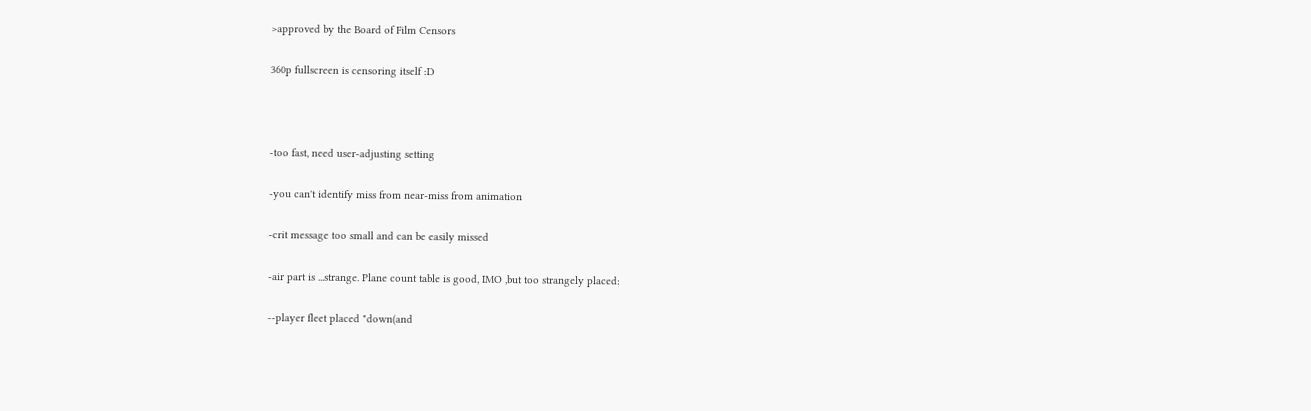>approved by the Board of Film Censors

360p fullscreen is censoring itself :D



-too fast, need user-adjusting setting

-you can't identify miss from near-miss from animation

-crit message too small and can be easily missed

-air part is ...strange. Plane count table is good, IMO ,but too strangely placed:

--player fleet placed "down(and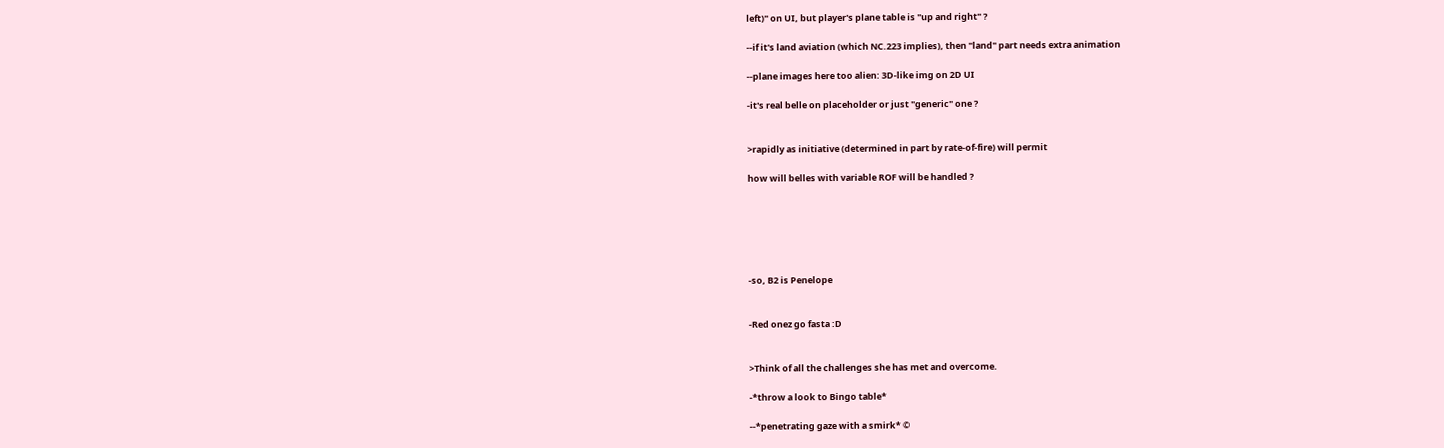left)" on UI, but player's plane table is "up and right" ?

--if it's land aviation (which NC.223 implies), then "land" part needs extra animation

--plane images here too alien: 3D-like img on 2D UI

-it's real belle on placeholder or just "generic" one ?


>rapidly as initiative (determined in part by rate-of-fire) will permit

how will belles with variable ROF will be handled ?






-so, B2 is Penelope


-Red onez go fasta :D


>Think of all the challenges she has met and overcome.

-*throw a look to Bingo table*

--*penetrating gaze with a smirk* ©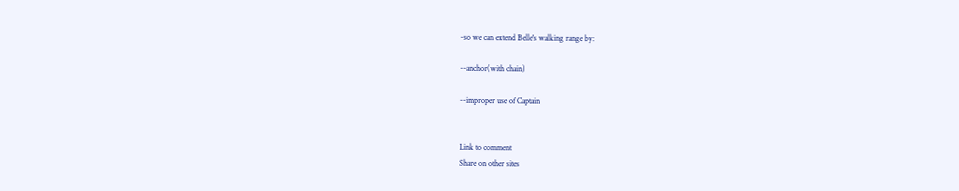-so we can extend Belle's walking range by:

--anchor(with chain)

--improper use of Captain


Link to comment
Share on other sites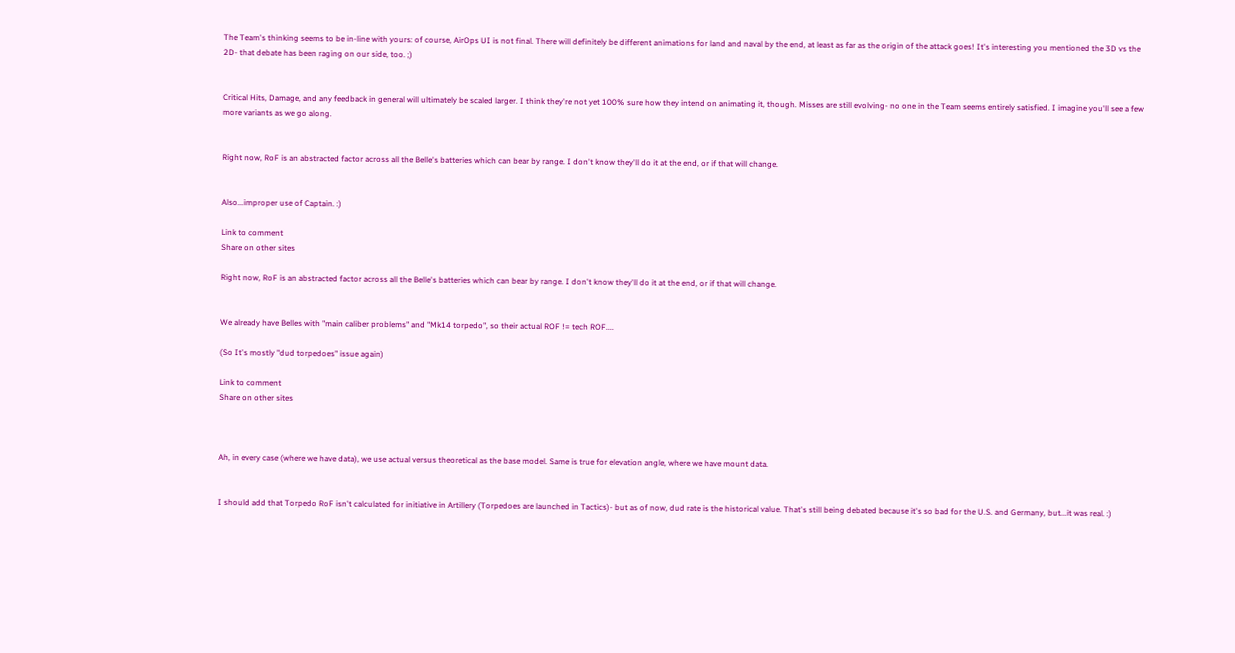The Team's thinking seems to be in-line with yours: of course, AirOps UI is not final. There will definitely be different animations for land and naval by the end, at least as far as the origin of the attack goes! It's interesting you mentioned the 3D vs the 2D- that debate has been raging on our side, too. ;)


Critical Hits, Damage, and any feedback in general will ultimately be scaled larger. I think they're not yet 100% sure how they intend on animating it, though. Misses are still evolving- no one in the Team seems entirely satisfied. I imagine you'll see a few more variants as we go along.


Right now, RoF is an abstracted factor across all the Belle's batteries which can bear by range. I don't know they'll do it at the end, or if that will change.


Also...improper use of Captain. :)

Link to comment
Share on other sites

Right now, RoF is an abstracted factor across all the Belle's batteries which can bear by range. I don't know they'll do it at the end, or if that will change.


We already have Belles with "main caliber problems" and "Mk14 torpedo", so their actual ROF != tech ROF....

(So It's mostly "dud torpedoes" issue again)

Link to comment
Share on other sites



Ah, in every case (where we have data), we use actual versus theoretical as the base model. Same is true for elevation angle, where we have mount data.


I should add that Torpedo RoF isn't calculated for initiative in Artillery (Torpedoes are launched in Tactics)- but as of now, dud rate is the historical value. That's still being debated because it's so bad for the U.S. and Germany, but...it was real. :)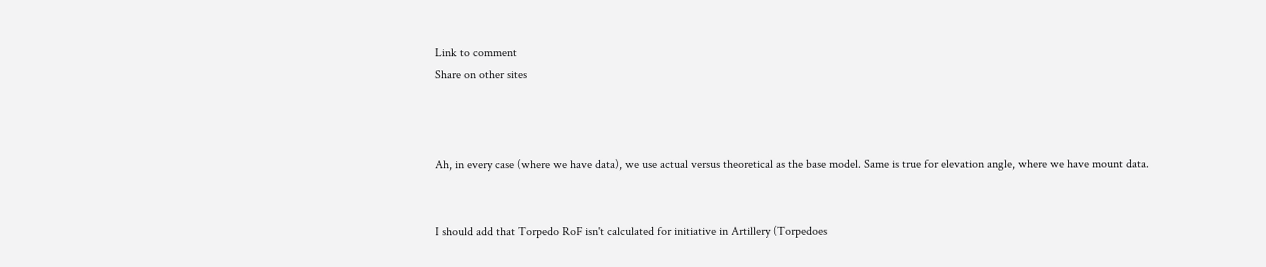Link to comment
Share on other sites



Ah, in every case (where we have data), we use actual versus theoretical as the base model. Same is true for elevation angle, where we have mount data.


I should add that Torpedo RoF isn't calculated for initiative in Artillery (Torpedoes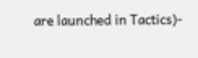are launched in Tactics)-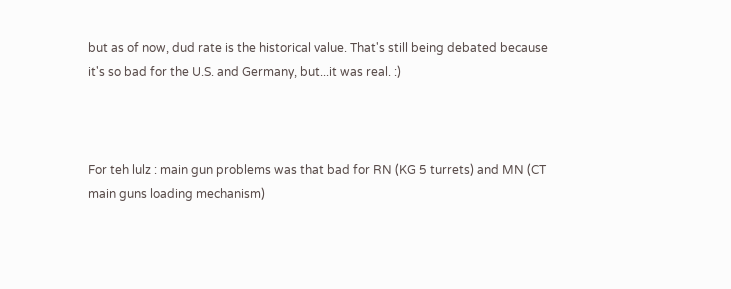but as of now, dud rate is the historical value. That's still being debated because it's so bad for the U.S. and Germany, but...it was real. :)



For teh lulz : main gun problems was that bad for RN (KG 5 turrets) and MN (CT main guns loading mechanism)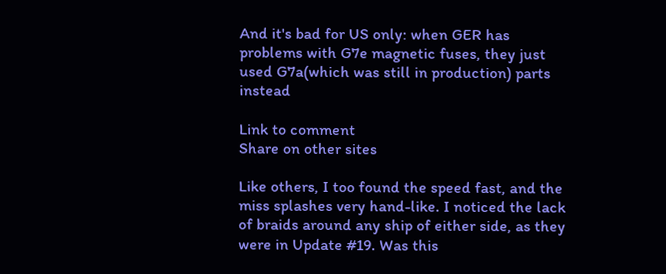And it's bad for US only: when GER has problems with G7e magnetic fuses, they just used G7a(which was still in production) parts instead

Link to comment
Share on other sites

Like others, I too found the speed fast, and the miss splashes very hand-like. I noticed the lack of braids around any ship of either side, as they were in Update #19. Was this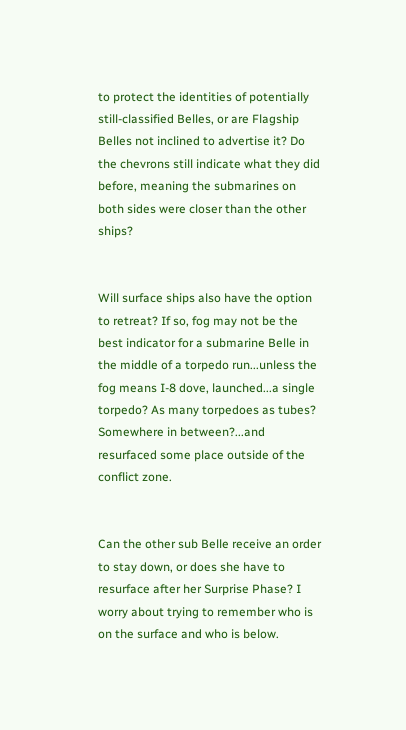to protect the identities of potentially still-classified Belles, or are Flagship Belles not inclined to advertise it? Do the chevrons still indicate what they did before, meaning the submarines on both sides were closer than the other ships?


Will surface ships also have the option to retreat? If so, fog may not be the best indicator for a submarine Belle in the middle of a torpedo run...unless the fog means I-8 dove, launched...a single torpedo? As many torpedoes as tubes? Somewhere in between?...and resurfaced some place outside of the conflict zone.


Can the other sub Belle receive an order to stay down, or does she have to resurface after her Surprise Phase? I worry about trying to remember who is on the surface and who is below.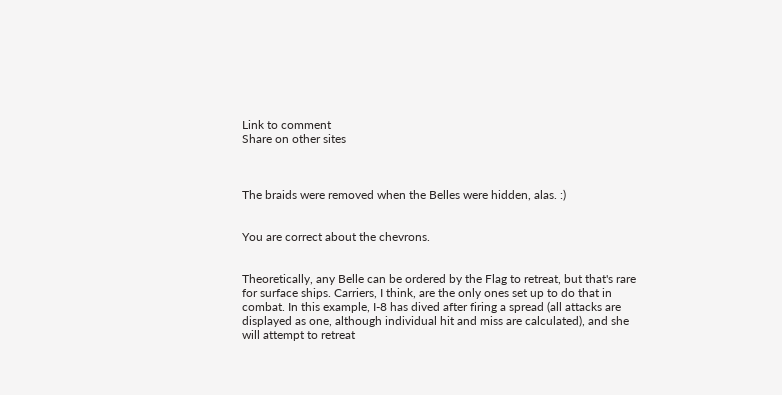Link to comment
Share on other sites



The braids were removed when the Belles were hidden, alas. :)


You are correct about the chevrons.


Theoretically, any Belle can be ordered by the Flag to retreat, but that's rare for surface ships. Carriers, I think, are the only ones set up to do that in combat. In this example, I-8 has dived after firing a spread (all attacks are displayed as one, although individual hit and miss are calculated), and she will attempt to retreat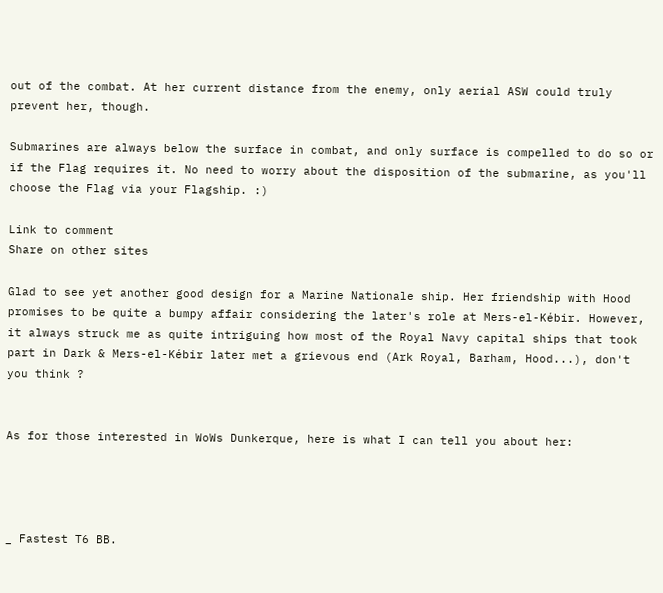out of the combat. At her current distance from the enemy, only aerial ASW could truly prevent her, though.

Submarines are always below the surface in combat, and only surface is compelled to do so or if the Flag requires it. No need to worry about the disposition of the submarine, as you'll choose the Flag via your Flagship. :)

Link to comment
Share on other sites

Glad to see yet another good design for a Marine Nationale ship. Her friendship with Hood promises to be quite a bumpy affair considering the later's role at Mers-el-Kébir. However, it always struck me as quite intriguing how most of the Royal Navy capital ships that took part in Dark & Mers-el-Kébir later met a grievous end (Ark Royal, Barham, Hood...), don't you think ?


As for those interested in WoWs Dunkerque, here is what I can tell you about her:




_ Fastest T6 BB.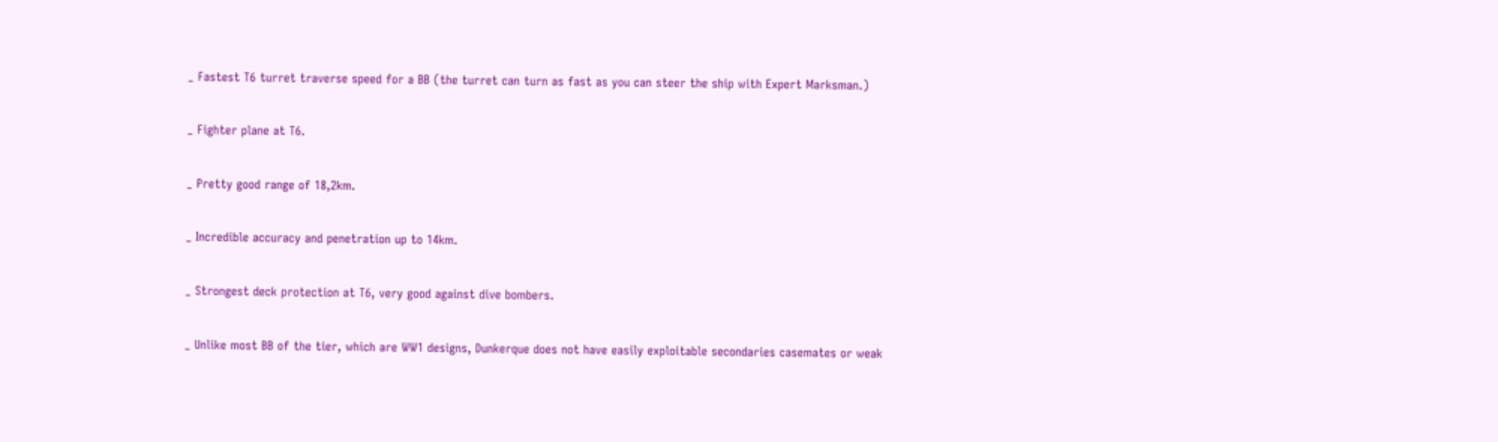_ Fastest T6 turret traverse speed for a BB (the turret can turn as fast as you can steer the ship with Expert Marksman.)

_ Fighter plane at T6.

_ Pretty good range of 18,2km.

_ Incredible accuracy and penetration up to 14km.

_ Strongest deck protection at T6, very good against dive bombers.

_ Unlike most BB of the tier, which are WW1 designs, Dunkerque does not have easily exploitable secondaries casemates or weak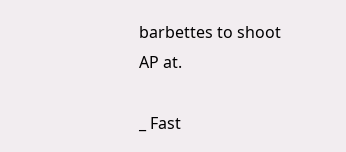barbettes to shoot AP at.

_ Fast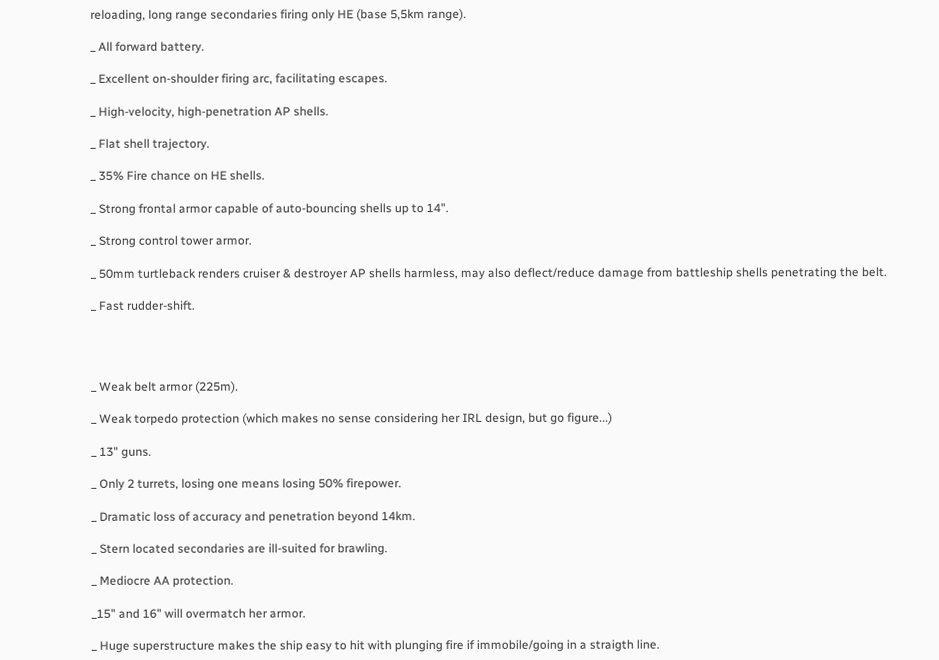reloading, long range secondaries firing only HE (base 5,5km range).

_ All forward battery.

_ Excellent on-shoulder firing arc, facilitating escapes.

_ High-velocity, high-penetration AP shells.

_ Flat shell trajectory.

_ 35% Fire chance on HE shells.

_ Strong frontal armor capable of auto-bouncing shells up to 14".

_ Strong control tower armor.

_ 50mm turtleback renders cruiser & destroyer AP shells harmless, may also deflect/reduce damage from battleship shells penetrating the belt.

_ Fast rudder-shift.




_ Weak belt armor (225m).

_ Weak torpedo protection (which makes no sense considering her IRL design, but go figure...)

_ 13" guns.

_ Only 2 turrets, losing one means losing 50% firepower.

_ Dramatic loss of accuracy and penetration beyond 14km.

_ Stern located secondaries are ill-suited for brawling.

_ Mediocre AA protection.

_15" and 16" will overmatch her armor.

_ Huge superstructure makes the ship easy to hit with plunging fire if immobile/going in a straigth line.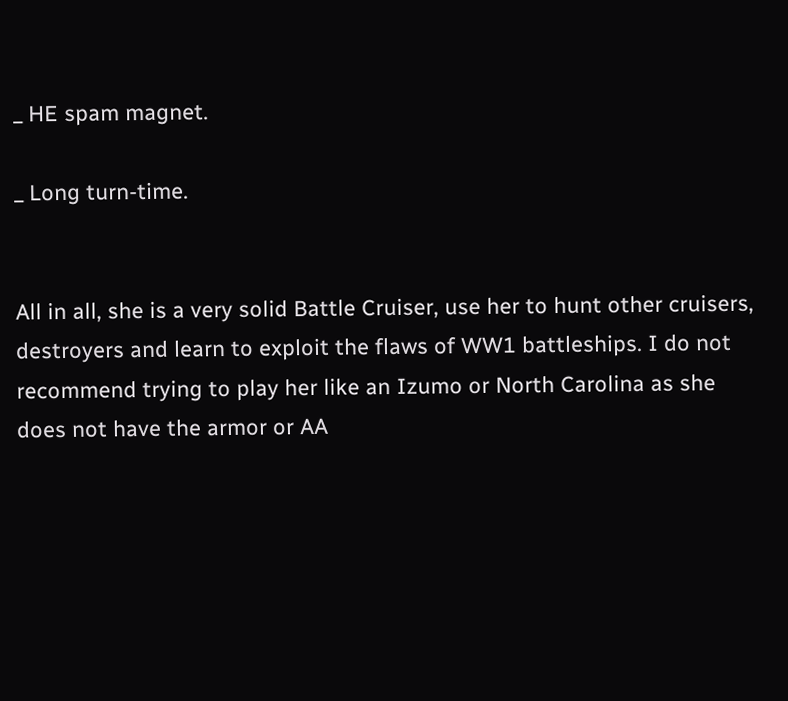_ HE spam magnet.

_ Long turn-time.


All in all, she is a very solid Battle Cruiser, use her to hunt other cruisers, destroyers and learn to exploit the flaws of WW1 battleships. I do not recommend trying to play her like an Izumo or North Carolina as she does not have the armor or AA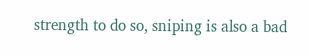strength to do so, sniping is also a bad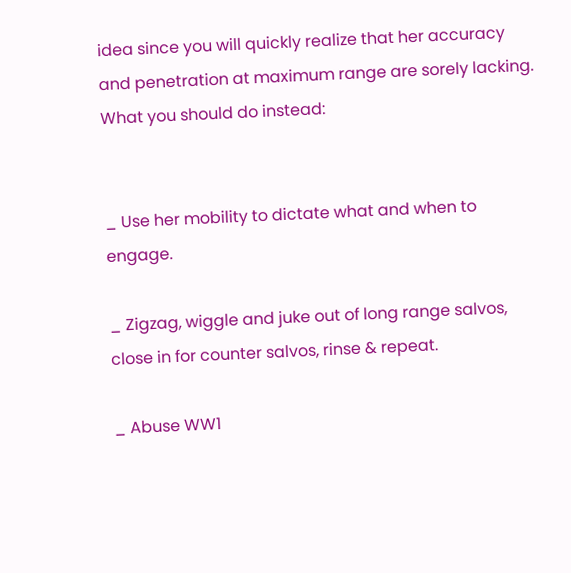idea since you will quickly realize that her accuracy and penetration at maximum range are sorely lacking. What you should do instead:


_ Use her mobility to dictate what and when to engage.

_ Zigzag, wiggle and juke out of long range salvos, close in for counter salvos, rinse & repeat.

_ Abuse WW1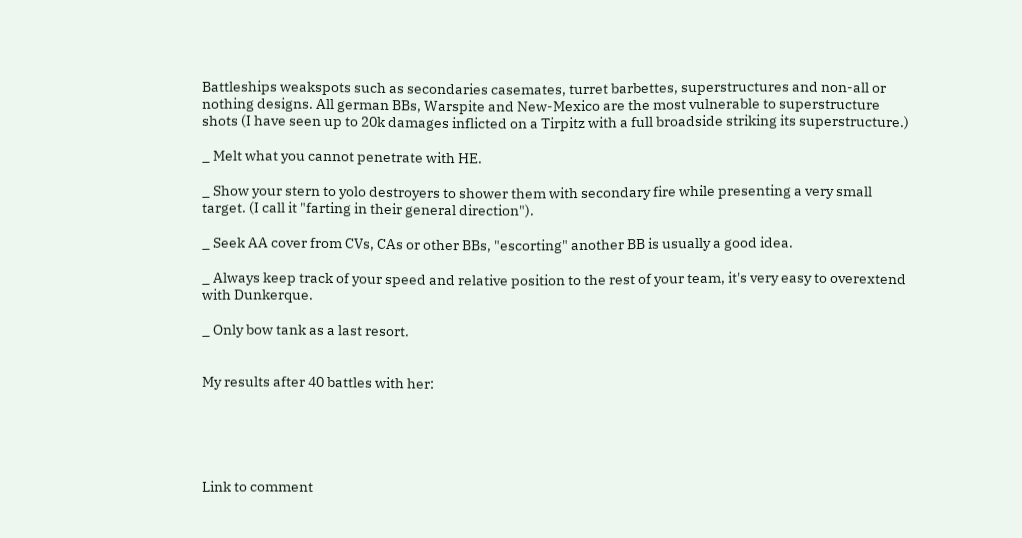Battleships weakspots such as secondaries casemates, turret barbettes, superstructures and non-all or nothing designs. All german BBs, Warspite and New-Mexico are the most vulnerable to superstructure shots (I have seen up to 20k damages inflicted on a Tirpitz with a full broadside striking its superstructure.)

_ Melt what you cannot penetrate with HE.

_ Show your stern to yolo destroyers to shower them with secondary fire while presenting a very small target. (I call it "farting in their general direction").

_ Seek AA cover from CVs, CAs or other BBs, "escorting" another BB is usually a good idea.

_ Always keep track of your speed and relative position to the rest of your team, it's very easy to overextend with Dunkerque.

_ Only bow tank as a last resort.


My results after 40 battles with her:





Link to comment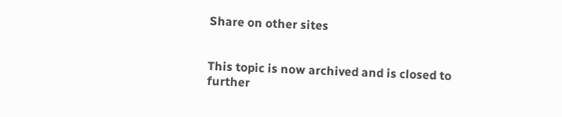Share on other sites


This topic is now archived and is closed to further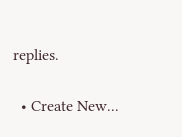replies.

  • Create New...